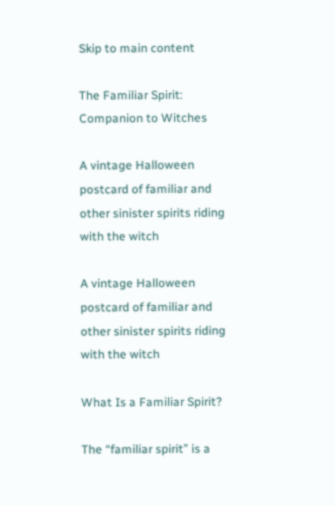Skip to main content

The Familiar Spirit: Companion to Witches

A vintage Halloween postcard of familiar and other sinister spirits riding with the witch

A vintage Halloween postcard of familiar and other sinister spirits riding with the witch

What Is a Familiar Spirit?

The “familiar spirit” is a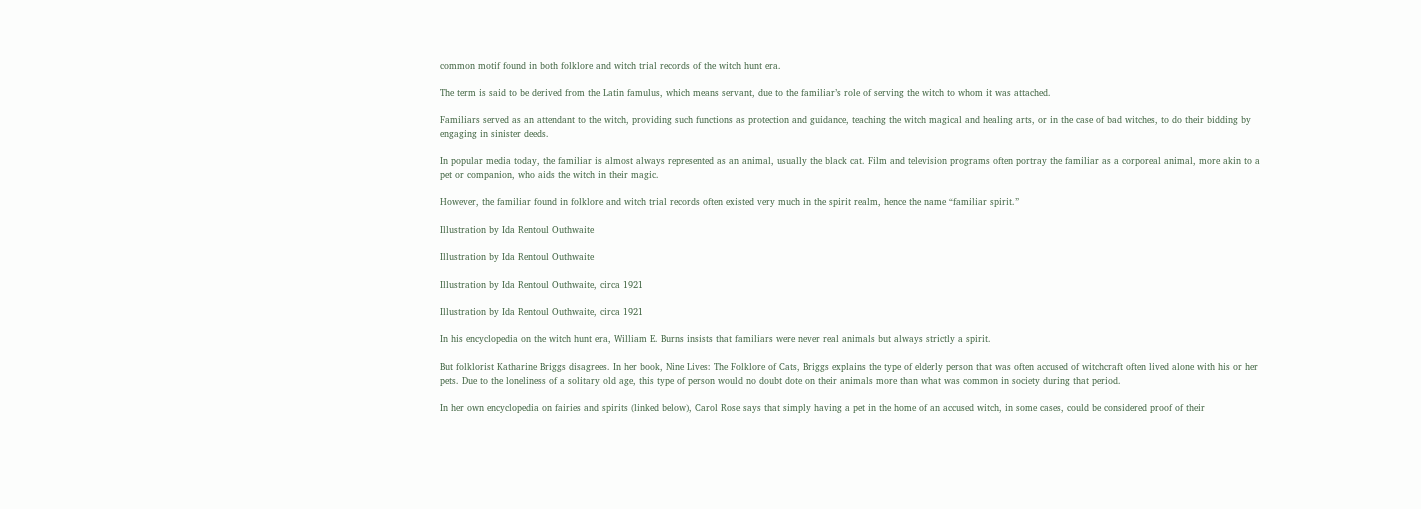common motif found in both folklore and witch trial records of the witch hunt era.

The term is said to be derived from the Latin famulus, which means servant, due to the familiar’s role of serving the witch to whom it was attached.

Familiars served as an attendant to the witch, providing such functions as protection and guidance, teaching the witch magical and healing arts, or in the case of bad witches, to do their bidding by engaging in sinister deeds.

In popular media today, the familiar is almost always represented as an animal, usually the black cat. Film and television programs often portray the familiar as a corporeal animal, more akin to a pet or companion, who aids the witch in their magic.

However, the familiar found in folklore and witch trial records often existed very much in the spirit realm, hence the name “familiar spirit.”

Illustration by Ida Rentoul Outhwaite

Illustration by Ida Rentoul Outhwaite

Illustration by Ida Rentoul Outhwaite, circa 1921

Illustration by Ida Rentoul Outhwaite, circa 1921

In his encyclopedia on the witch hunt era, William E. Burns insists that familiars were never real animals but always strictly a spirit.

But folklorist Katharine Briggs disagrees. In her book, Nine Lives: The Folklore of Cats, Briggs explains the type of elderly person that was often accused of witchcraft often lived alone with his or her pets. Due to the loneliness of a solitary old age, this type of person would no doubt dote on their animals more than what was common in society during that period.

In her own encyclopedia on fairies and spirits (linked below), Carol Rose says that simply having a pet in the home of an accused witch, in some cases, could be considered proof of their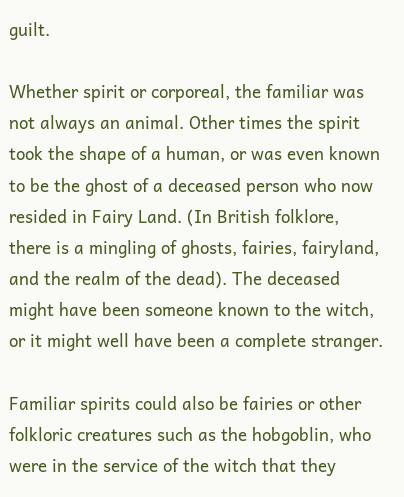guilt.

Whether spirit or corporeal, the familiar was not always an animal. Other times the spirit took the shape of a human, or was even known to be the ghost of a deceased person who now resided in Fairy Land. (In British folklore, there is a mingling of ghosts, fairies, fairyland, and the realm of the dead). The deceased might have been someone known to the witch, or it might well have been a complete stranger.

Familiar spirits could also be fairies or other folkloric creatures such as the hobgoblin, who were in the service of the witch that they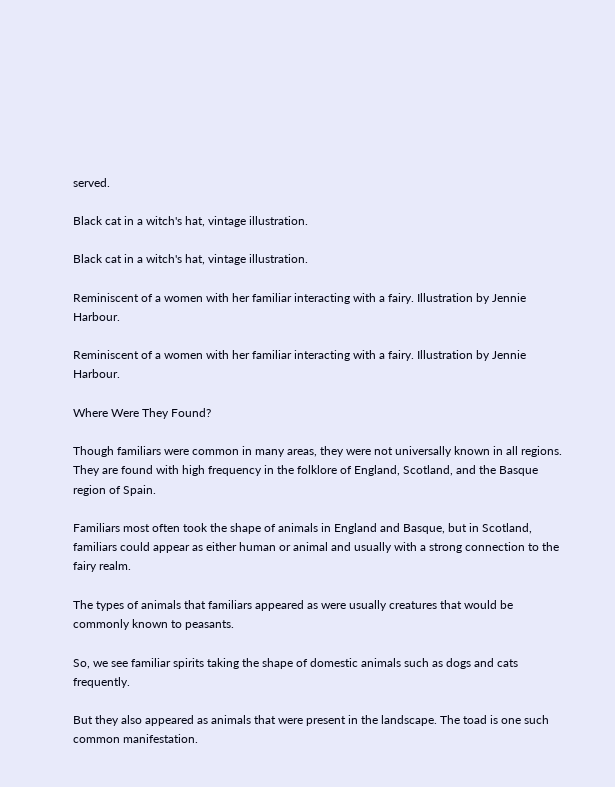served.

Black cat in a witch's hat, vintage illustration.

Black cat in a witch's hat, vintage illustration.

Reminiscent of a women with her familiar interacting with a fairy. Illustration by Jennie Harbour.

Reminiscent of a women with her familiar interacting with a fairy. Illustration by Jennie Harbour.

Where Were They Found?

Though familiars were common in many areas, they were not universally known in all regions. They are found with high frequency in the folklore of England, Scotland, and the Basque region of Spain.

Familiars most often took the shape of animals in England and Basque, but in Scotland, familiars could appear as either human or animal and usually with a strong connection to the fairy realm.

The types of animals that familiars appeared as were usually creatures that would be commonly known to peasants.

So, we see familiar spirits taking the shape of domestic animals such as dogs and cats frequently.

But they also appeared as animals that were present in the landscape. The toad is one such common manifestation.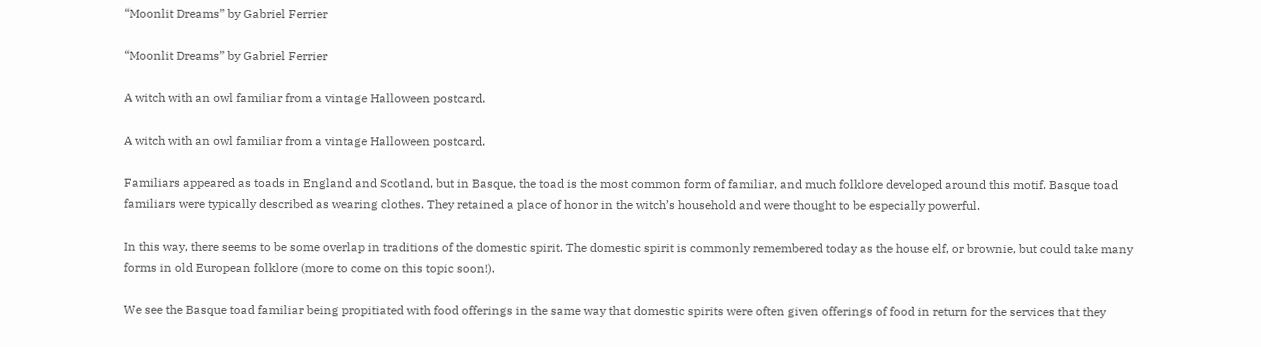“Moonlit Dreams” by Gabriel Ferrier

“Moonlit Dreams” by Gabriel Ferrier

A witch with an owl familiar from a vintage Halloween postcard.

A witch with an owl familiar from a vintage Halloween postcard.

Familiars appeared as toads in England and Scotland, but in Basque, the toad is the most common form of familiar, and much folklore developed around this motif. Basque toad familiars were typically described as wearing clothes. They retained a place of honor in the witch’s household and were thought to be especially powerful.

In this way, there seems to be some overlap in traditions of the domestic spirit. The domestic spirit is commonly remembered today as the house elf, or brownie, but could take many forms in old European folklore (more to come on this topic soon!).

We see the Basque toad familiar being propitiated with food offerings in the same way that domestic spirits were often given offerings of food in return for the services that they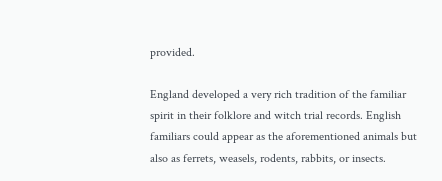provided.

England developed a very rich tradition of the familiar spirit in their folklore and witch trial records. English familiars could appear as the aforementioned animals but also as ferrets, weasels, rodents, rabbits, or insects.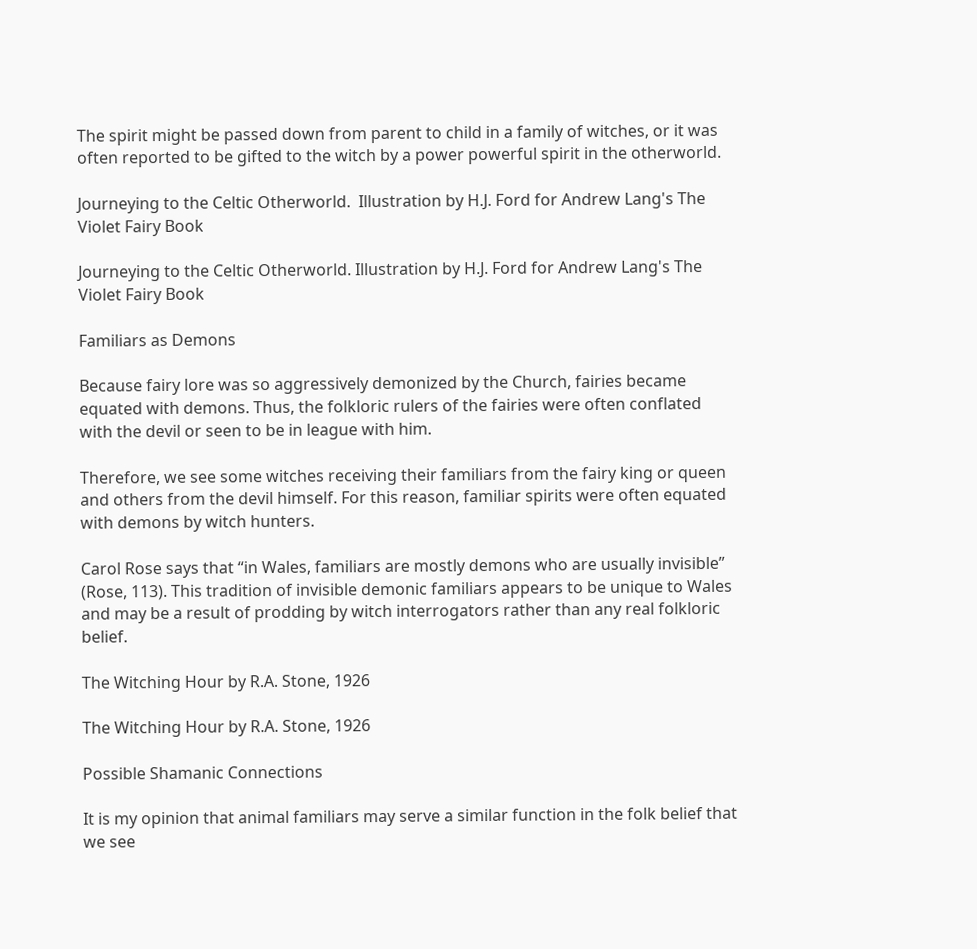The spirit might be passed down from parent to child in a family of witches, or it was often reported to be gifted to the witch by a power powerful spirit in the otherworld.

Journeying to the Celtic Otherworld.  Illustration by H.J. Ford for Andrew Lang's The Violet Fairy Book

Journeying to the Celtic Otherworld. Illustration by H.J. Ford for Andrew Lang's The Violet Fairy Book

Familiars as Demons

Because fairy lore was so aggressively demonized by the Church, fairies became equated with demons. Thus, the folkloric rulers of the fairies were often conflated with the devil or seen to be in league with him.

Therefore, we see some witches receiving their familiars from the fairy king or queen and others from the devil himself. For this reason, familiar spirits were often equated with demons by witch hunters.

Carol Rose says that “in Wales, familiars are mostly demons who are usually invisible” (Rose, 113). This tradition of invisible demonic familiars appears to be unique to Wales and may be a result of prodding by witch interrogators rather than any real folkloric belief.

The Witching Hour by R.A. Stone, 1926

The Witching Hour by R.A. Stone, 1926

Possible Shamanic Connections

It is my opinion that animal familiars may serve a similar function in the folk belief that we see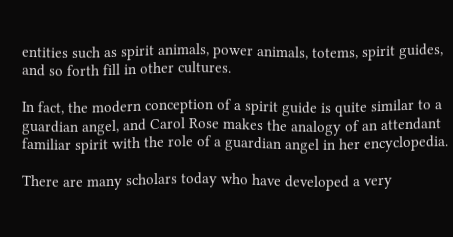entities such as spirit animals, power animals, totems, spirit guides, and so forth fill in other cultures.

In fact, the modern conception of a spirit guide is quite similar to a guardian angel, and Carol Rose makes the analogy of an attendant familiar spirit with the role of a guardian angel in her encyclopedia.

There are many scholars today who have developed a very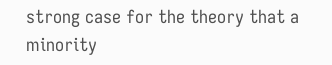strong case for the theory that a minority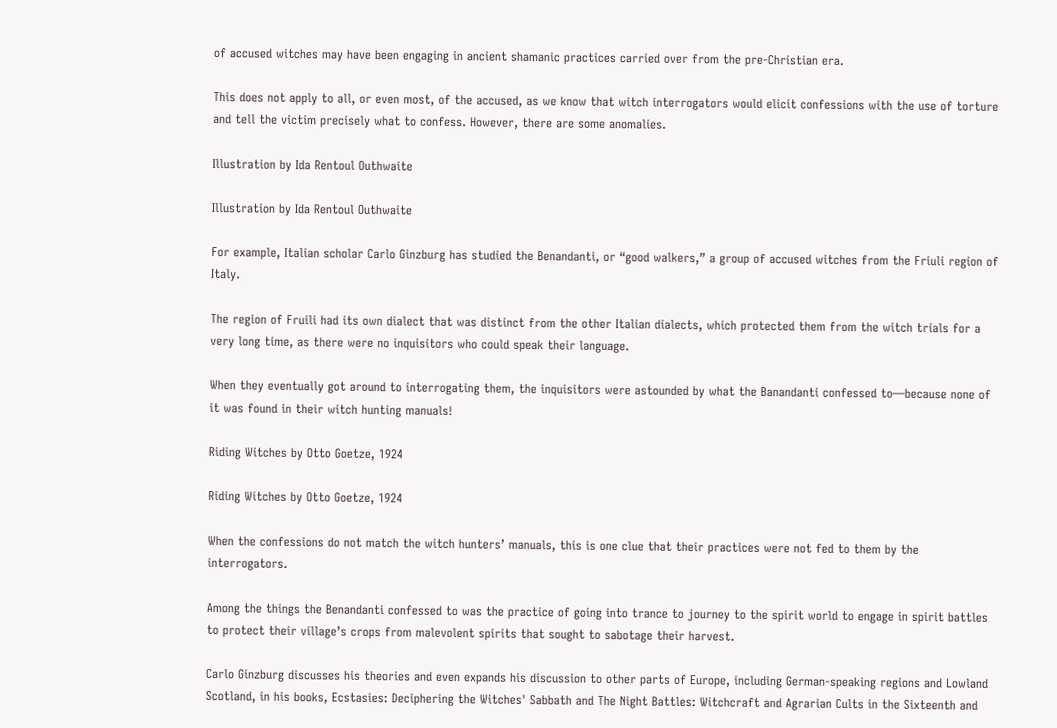of accused witches may have been engaging in ancient shamanic practices carried over from the pre-Christian era.

This does not apply to all, or even most, of the accused, as we know that witch interrogators would elicit confessions with the use of torture and tell the victim precisely what to confess. However, there are some anomalies.

Illustration by Ida Rentoul Outhwaite

Illustration by Ida Rentoul Outhwaite

For example, Italian scholar Carlo Ginzburg has studied the Benandanti, or “good walkers,” a group of accused witches from the Friuli region of Italy.

The region of Fruili had its own dialect that was distinct from the other Italian dialects, which protected them from the witch trials for a very long time, as there were no inquisitors who could speak their language.

When they eventually got around to interrogating them, the inquisitors were astounded by what the Banandanti confessed to—because none of it was found in their witch hunting manuals!

Riding Witches by Otto Goetze, 1924

Riding Witches by Otto Goetze, 1924

When the confessions do not match the witch hunters’ manuals, this is one clue that their practices were not fed to them by the interrogators.

Among the things the Benandanti confessed to was the practice of going into trance to journey to the spirit world to engage in spirit battles to protect their village’s crops from malevolent spirits that sought to sabotage their harvest.

Carlo Ginzburg discusses his theories and even expands his discussion to other parts of Europe, including German-speaking regions and Lowland Scotland, in his books, Ecstasies: Deciphering the Witches' Sabbath and The Night Battles: Witchcraft and Agrarian Cults in the Sixteenth and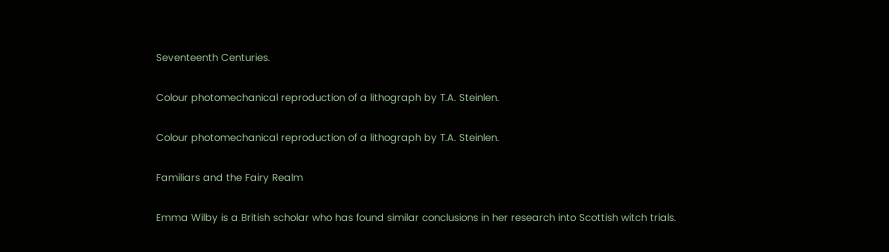Seventeenth Centuries.

Colour photomechanical reproduction of a lithograph by T.A. Steinlen.

Colour photomechanical reproduction of a lithograph by T.A. Steinlen.

Familiars and the Fairy Realm

Emma Wilby is a British scholar who has found similar conclusions in her research into Scottish witch trials.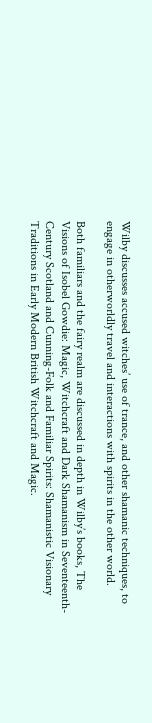Wilby discusses accused witches’ use of trance, and other shamanic techniques, to engage in otherworldly travel and interactions with spirits in the other world.

Both familiars and the fairy realm are discussed in depth in Wilby’s books, The Visions of Isobel Gowdie: Magic, Witchcraft and Dark Shamanism in Seventeenth-Century Scotland and Cunning-Folk and Familiar Spirits: Shamanistic Visionary Traditions in Early Modern British Witchcraft and Magic.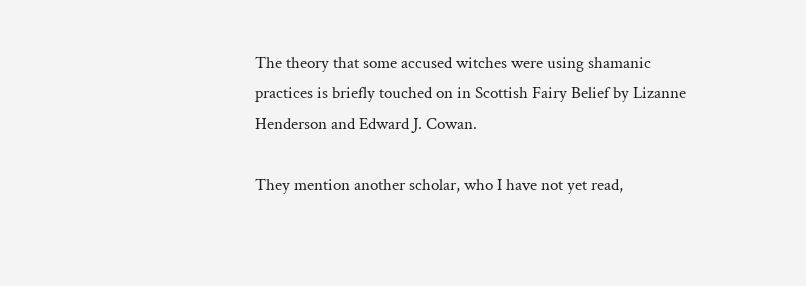The theory that some accused witches were using shamanic practices is briefly touched on in Scottish Fairy Belief by Lizanne Henderson and Edward J. Cowan.

They mention another scholar, who I have not yet read,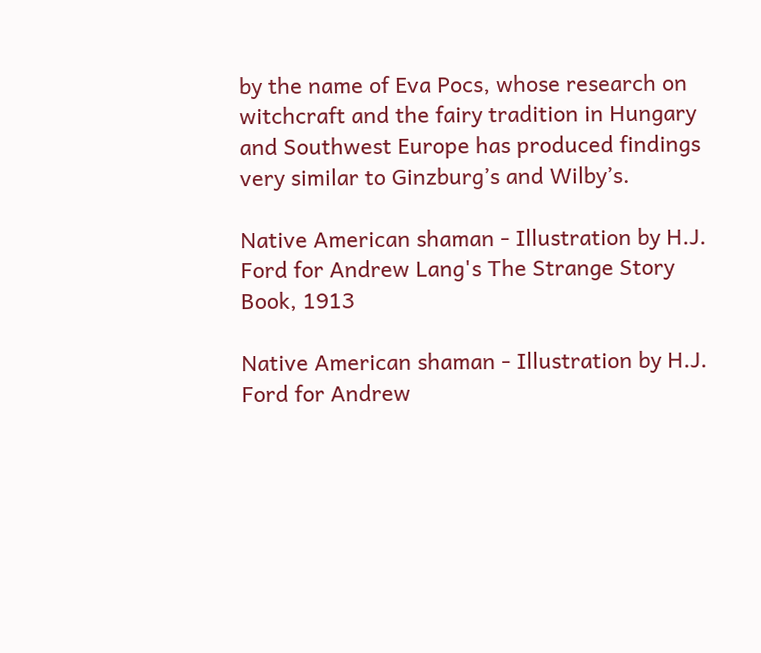by the name of Eva Pocs, whose research on witchcraft and the fairy tradition in Hungary and Southwest Europe has produced findings very similar to Ginzburg’s and Wilby’s.

Native American shaman - Illustration by H.J. Ford for Andrew Lang's The Strange Story Book, 1913

Native American shaman - Illustration by H.J. Ford for Andrew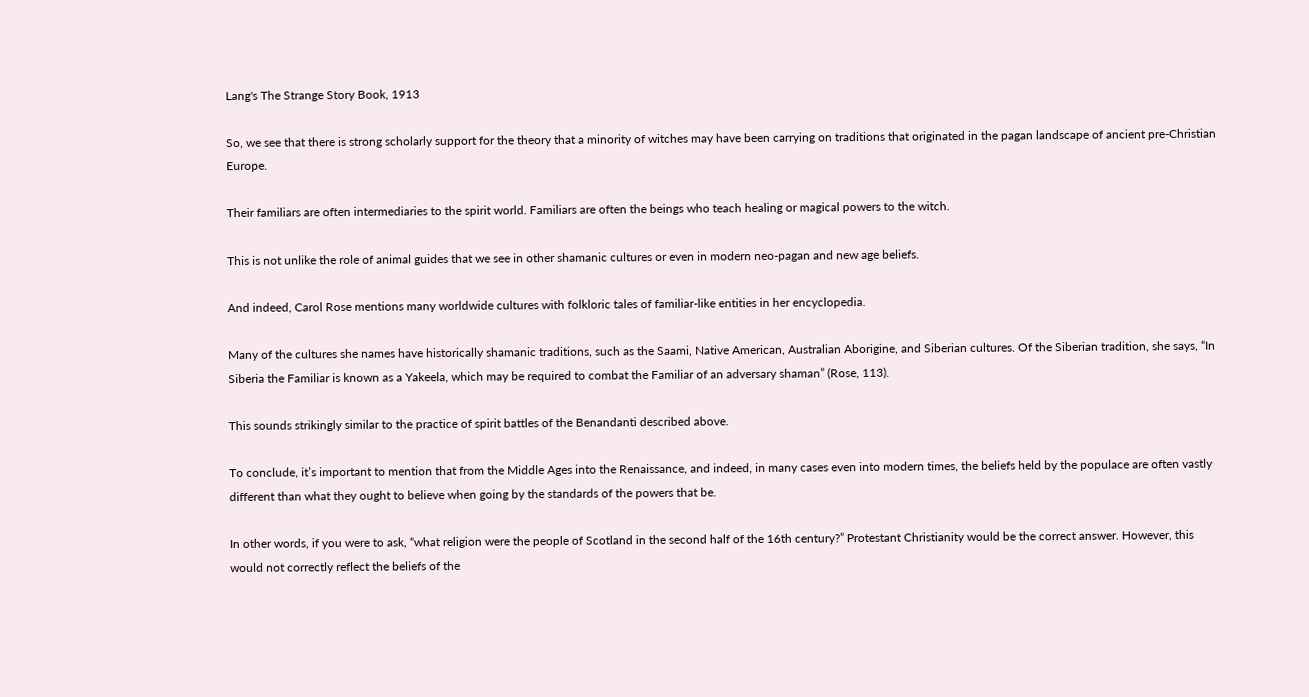Lang's The Strange Story Book, 1913

So, we see that there is strong scholarly support for the theory that a minority of witches may have been carrying on traditions that originated in the pagan landscape of ancient pre-Christian Europe.

Their familiars are often intermediaries to the spirit world. Familiars are often the beings who teach healing or magical powers to the witch.

This is not unlike the role of animal guides that we see in other shamanic cultures or even in modern neo-pagan and new age beliefs.

And indeed, Carol Rose mentions many worldwide cultures with folkloric tales of familiar-like entities in her encyclopedia.

Many of the cultures she names have historically shamanic traditions, such as the Saami, Native American, Australian Aborigine, and Siberian cultures. Of the Siberian tradition, she says, “In Siberia the Familiar is known as a Yakeela, which may be required to combat the Familiar of an adversary shaman” (Rose, 113).

This sounds strikingly similar to the practice of spirit battles of the Benandanti described above.

To conclude, it’s important to mention that from the Middle Ages into the Renaissance, and indeed, in many cases even into modern times, the beliefs held by the populace are often vastly different than what they ought to believe when going by the standards of the powers that be.

In other words, if you were to ask, “what religion were the people of Scotland in the second half of the 16th century?” Protestant Christianity would be the correct answer. However, this would not correctly reflect the beliefs of the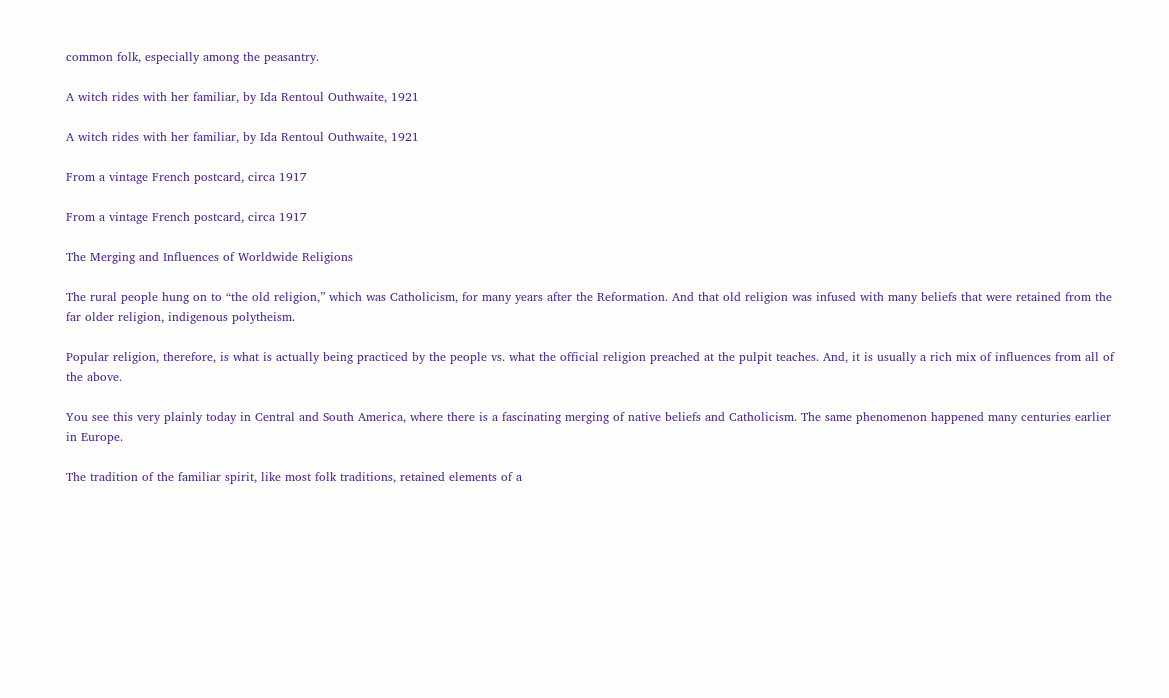common folk, especially among the peasantry.

A witch rides with her familiar, by Ida Rentoul Outhwaite, 1921

A witch rides with her familiar, by Ida Rentoul Outhwaite, 1921

From a vintage French postcard, circa 1917

From a vintage French postcard, circa 1917

The Merging and Influences of Worldwide Religions

The rural people hung on to “the old religion,” which was Catholicism, for many years after the Reformation. And that old religion was infused with many beliefs that were retained from the far older religion, indigenous polytheism.

Popular religion, therefore, is what is actually being practiced by the people vs. what the official religion preached at the pulpit teaches. And, it is usually a rich mix of influences from all of the above.

You see this very plainly today in Central and South America, where there is a fascinating merging of native beliefs and Catholicism. The same phenomenon happened many centuries earlier in Europe.

The tradition of the familiar spirit, like most folk traditions, retained elements of a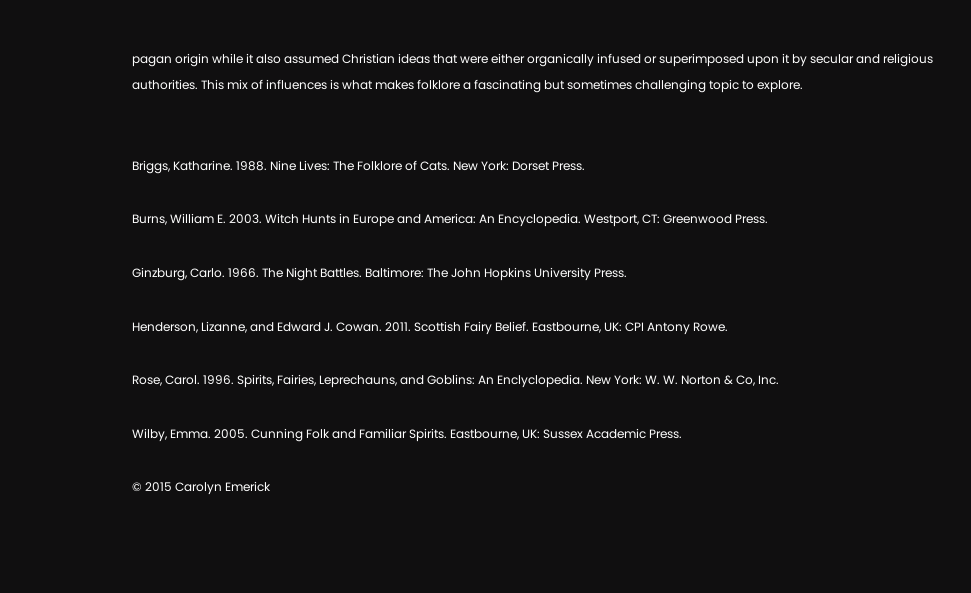pagan origin while it also assumed Christian ideas that were either organically infused or superimposed upon it by secular and religious authorities. This mix of influences is what makes folklore a fascinating but sometimes challenging topic to explore.


Briggs, Katharine. 1988. Nine Lives: The Folklore of Cats. New York: Dorset Press.

Burns, William E. 2003. Witch Hunts in Europe and America: An Encyclopedia. Westport, CT: Greenwood Press.

Ginzburg, Carlo. 1966. The Night Battles. Baltimore: The John Hopkins University Press.

Henderson, Lizanne, and Edward J. Cowan. 2011. Scottish Fairy Belief. Eastbourne, UK: CPI Antony Rowe.

Rose, Carol. 1996. Spirits, Fairies, Leprechauns, and Goblins: An Enclyclopedia. New York: W. W. Norton & Co, Inc.

Wilby, Emma. 2005. Cunning Folk and Familiar Spirits. Eastbourne, UK: Sussex Academic Press.

© 2015 Carolyn Emerick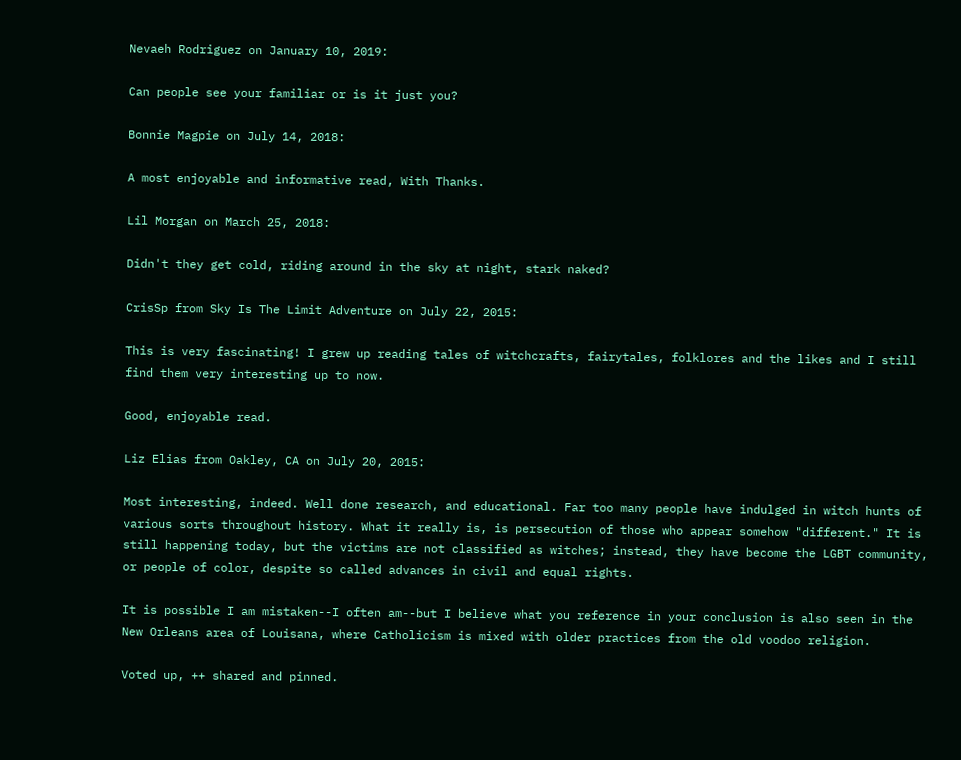Nevaeh Rodriguez on January 10, 2019:

Can people see your familiar or is it just you?

Bonnie Magpie on July 14, 2018:

A most enjoyable and informative read, With Thanks.

Lil Morgan on March 25, 2018:

Didn't they get cold, riding around in the sky at night, stark naked?

CrisSp from Sky Is The Limit Adventure on July 22, 2015:

This is very fascinating! I grew up reading tales of witchcrafts, fairytales, folklores and the likes and I still find them very interesting up to now.

Good, enjoyable read.

Liz Elias from Oakley, CA on July 20, 2015:

Most interesting, indeed. Well done research, and educational. Far too many people have indulged in witch hunts of various sorts throughout history. What it really is, is persecution of those who appear somehow "different." It is still happening today, but the victims are not classified as witches; instead, they have become the LGBT community, or people of color, despite so called advances in civil and equal rights.

It is possible I am mistaken--I often am--but I believe what you reference in your conclusion is also seen in the New Orleans area of Louisana, where Catholicism is mixed with older practices from the old voodoo religion.

Voted up, ++ shared and pinned.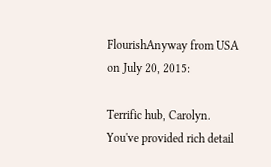FlourishAnyway from USA on July 20, 2015:

Terrific hub, Carolyn. You've provided rich detail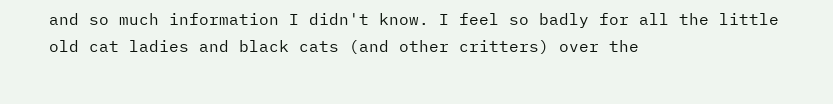and so much information I didn't know. I feel so badly for all the little old cat ladies and black cats (and other critters) over the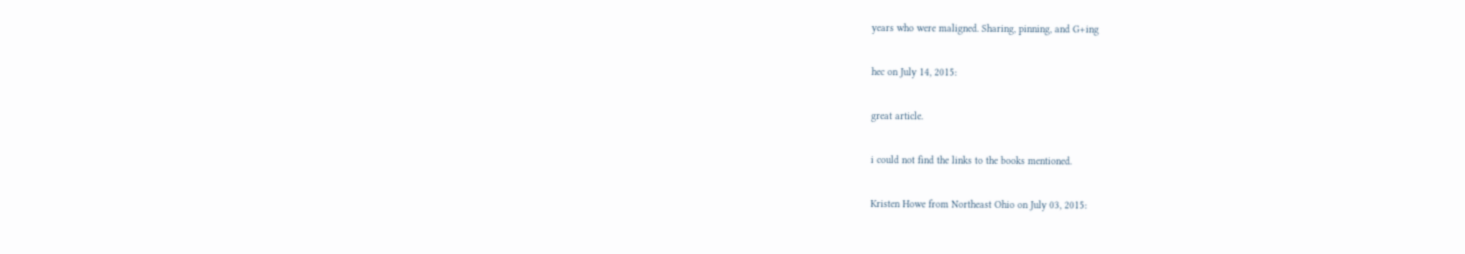years who were maligned. Sharing, pinning, and G+ing

hec on July 14, 2015:

great article.

i could not find the links to the books mentioned.

Kristen Howe from Northeast Ohio on July 03, 2015: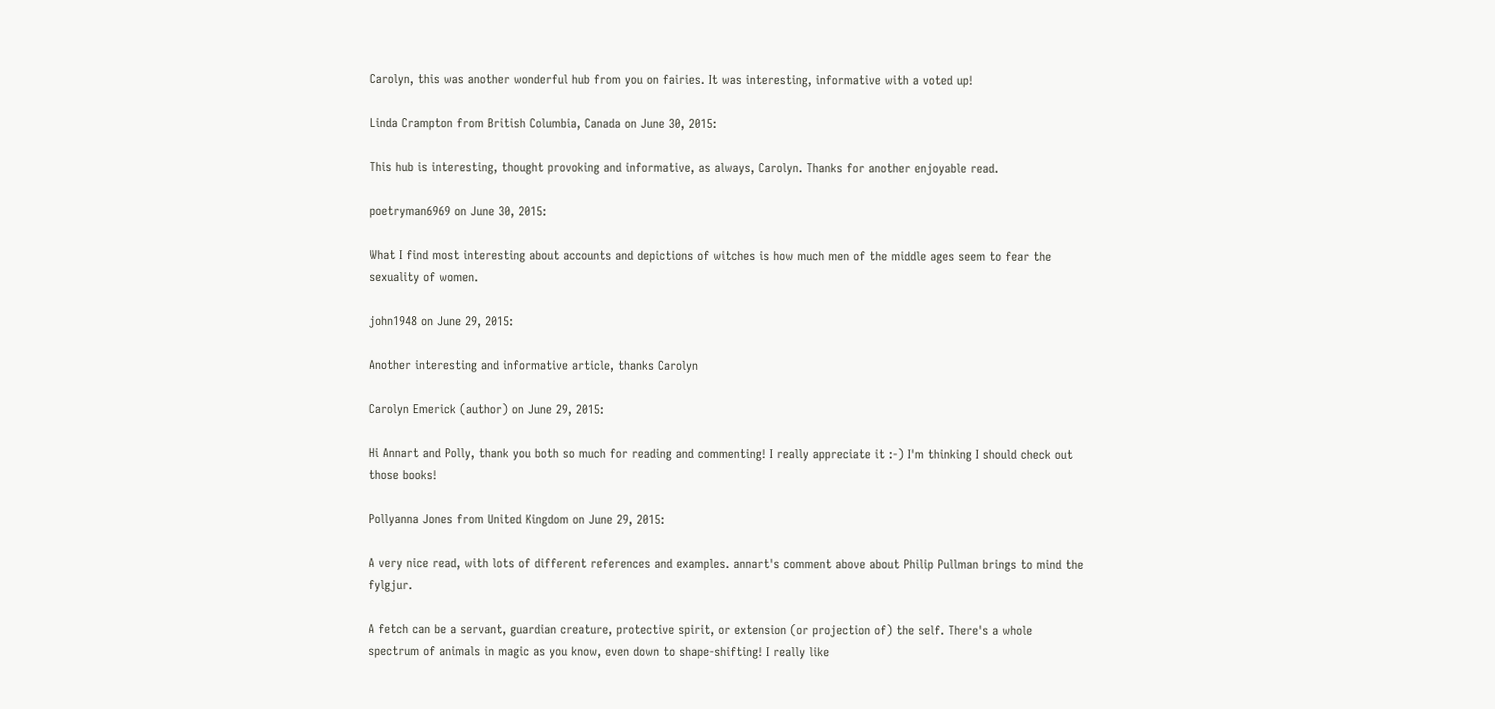Carolyn, this was another wonderful hub from you on fairies. It was interesting, informative with a voted up!

Linda Crampton from British Columbia, Canada on June 30, 2015:

This hub is interesting, thought provoking and informative, as always, Carolyn. Thanks for another enjoyable read.

poetryman6969 on June 30, 2015:

What I find most interesting about accounts and depictions of witches is how much men of the middle ages seem to fear the sexuality of women.

john1948 on June 29, 2015:

Another interesting and informative article, thanks Carolyn

Carolyn Emerick (author) on June 29, 2015:

Hi Annart and Polly, thank you both so much for reading and commenting! I really appreciate it :-) I'm thinking I should check out those books!

Pollyanna Jones from United Kingdom on June 29, 2015:

A very nice read, with lots of different references and examples. annart's comment above about Philip Pullman brings to mind the fylgjur.

A fetch can be a servant, guardian creature, protective spirit, or extension (or projection of) the self. There's a whole spectrum of animals in magic as you know, even down to shape-shifting! I really like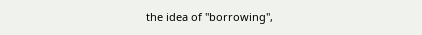the idea of "borrowing",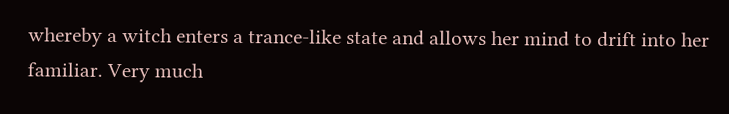whereby a witch enters a trance-like state and allows her mind to drift into her familiar. Very much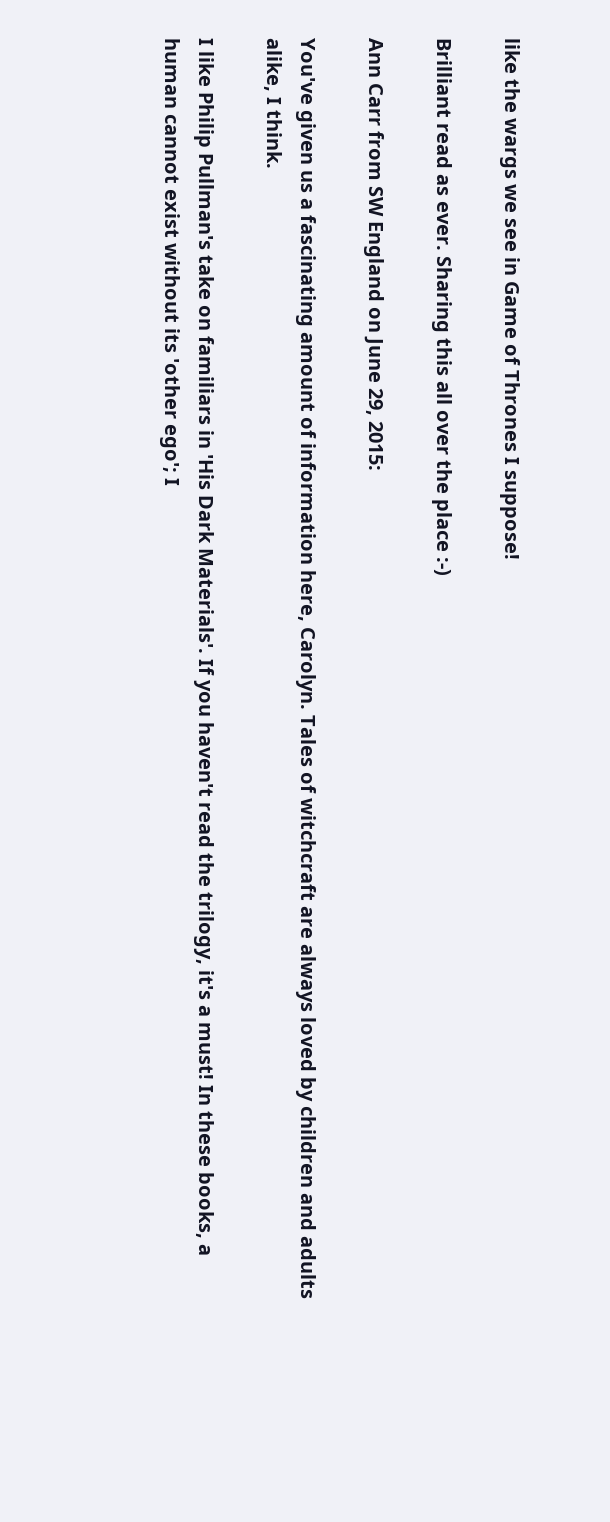like the wargs we see in Game of Thrones I suppose!

Brilliant read as ever. Sharing this all over the place :-)

Ann Carr from SW England on June 29, 2015:

You've given us a fascinating amount of information here, Carolyn. Tales of witchcraft are always loved by children and adults alike, I think.

I like Philip Pullman's take on familiars in 'His Dark Materials'. If you haven't read the trilogy, it's a must! In these books, a human cannot exist without its 'other ego'; I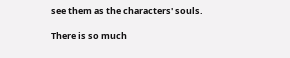see them as the characters' souls.

There is so much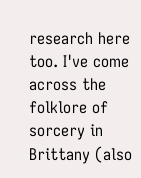research here too. I've come across the folklore of sorcery in Brittany (also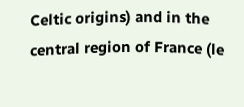Celtic origins) and in the central region of France (le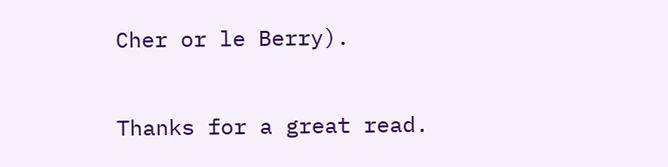Cher or le Berry).

Thanks for a great read.